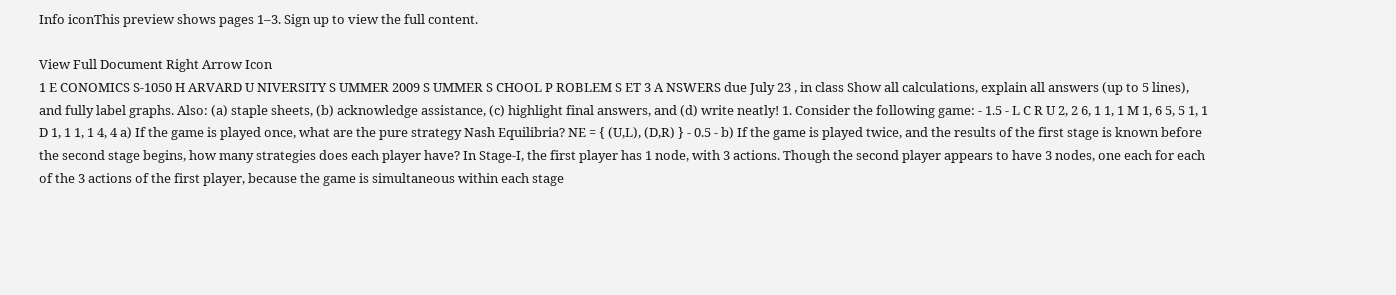Info iconThis preview shows pages 1–3. Sign up to view the full content.

View Full Document Right Arrow Icon
1 E CONOMICS S-1050 H ARVARD U NIVERSITY S UMMER 2009 S UMMER S CHOOL P ROBLEM S ET 3 A NSWERS due July 23 , in class Show all calculations, explain all answers (up to 5 lines), and fully label graphs. Also: (a) staple sheets, (b) acknowledge assistance, (c) highlight final answers, and (d) write neatly! 1. Consider the following game: - 1.5 - L C R U 2, 2 6, 1 1, 1 M 1, 6 5, 5 1, 1 D 1, 1 1, 1 4, 4 a) If the game is played once, what are the pure strategy Nash Equilibria? NE = { (U,L), (D,R) } - 0.5 - b) If the game is played twice, and the results of the first stage is known before the second stage begins, how many strategies does each player have? In Stage-I, the first player has 1 node, with 3 actions. Though the second player appears to have 3 nodes, one each for each of the 3 actions of the first player, because the game is simultaneous within each stage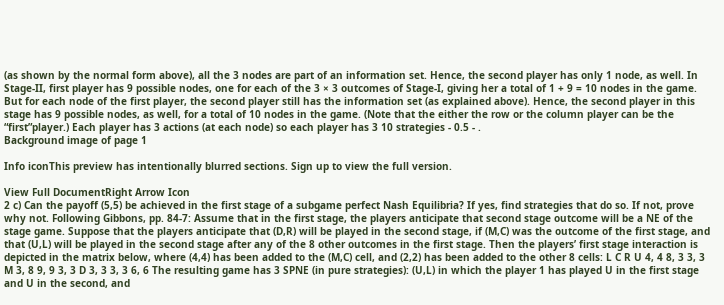(as shown by the normal form above), all the 3 nodes are part of an information set. Hence, the second player has only 1 node, as well. In Stage-II, first player has 9 possible nodes, one for each of the 3 × 3 outcomes of Stage-I, giving her a total of 1 + 9 = 10 nodes in the game. But for each node of the first player, the second player still has the information set (as explained above). Hence, the second player in this stage has 9 possible nodes, as well, for a total of 10 nodes in the game. (Note that the either the row or the column player can be the “first”player.) Each player has 3 actions (at each node) so each player has 3 10 strategies - 0.5 - .
Background image of page 1

Info iconThis preview has intentionally blurred sections. Sign up to view the full version.

View Full DocumentRight Arrow Icon
2 c) Can the payoff (5,5) be achieved in the first stage of a subgame perfect Nash Equilibria? If yes, find strategies that do so. If not, prove why not. Following Gibbons, pp. 84-7: Assume that in the first stage, the players anticipate that second stage outcome will be a NE of the stage game. Suppose that the players anticipate that (D,R) will be played in the second stage, if (M,C) was the outcome of the first stage, and that (U,L) will be played in the second stage after any of the 8 other outcomes in the first stage. Then the players’ first stage interaction is depicted in the matrix below, where (4,4) has been added to the (M,C) cell, and (2,2) has been added to the other 8 cells: L C R U 4, 4 8, 3 3, 3 M 3, 8 9, 9 3, 3 D 3, 3 3, 3 6, 6 The resulting game has 3 SPNE (in pure strategies): (U,L) in which the player 1 has played U in the first stage and U in the second, and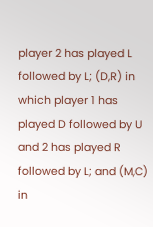player 2 has played L followed by L; (D,R) in which player 1 has played D followed by U and 2 has played R followed by L; and (M,C) in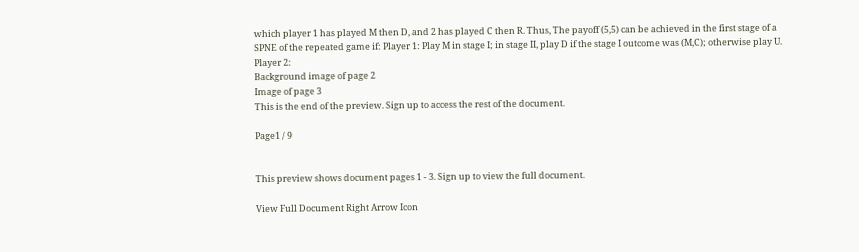which player 1 has played M then D, and 2 has played C then R. Thus, The payoff (5,5) can be achieved in the first stage of a SPNE of the repeated game if: Player 1: Play M in stage I; in stage II, play D if the stage I outcome was (M,C); otherwise play U. Player 2:
Background image of page 2
Image of page 3
This is the end of the preview. Sign up to access the rest of the document.

Page1 / 9


This preview shows document pages 1 - 3. Sign up to view the full document.

View Full Document Right Arrow Icon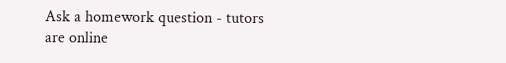Ask a homework question - tutors are online